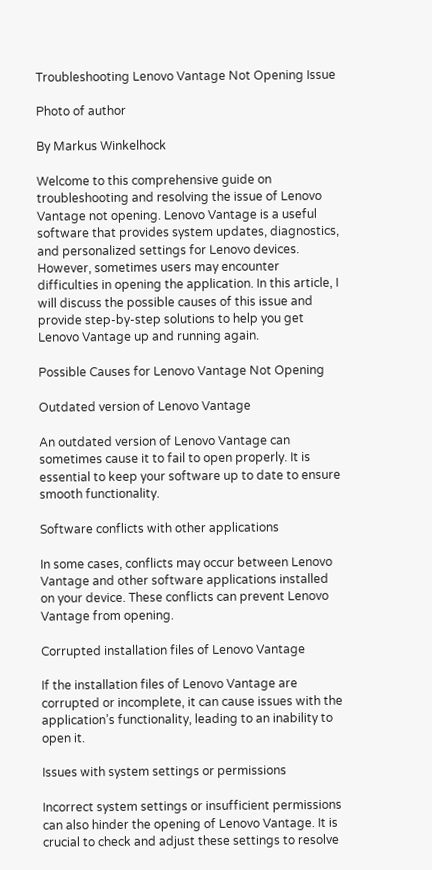Troubleshooting Lenovo Vantage Not Opening Issue

Photo of author

By Markus Winkelhock

Welcome to this comprehensive guide on troubleshooting and resolving the issue of Lenovo Vantage not opening. Lenovo Vantage is a useful software that provides system updates, diagnostics, and personalized settings for Lenovo devices. However, sometimes users may encounter difficulties in opening the application. In this article, I will discuss the possible causes of this issue and provide step-by-step solutions to help you get Lenovo Vantage up and running again.

Possible Causes for Lenovo Vantage Not Opening

Outdated version of Lenovo Vantage

An outdated version of Lenovo Vantage can sometimes cause it to fail to open properly. It is essential to keep your software up to date to ensure smooth functionality.

Software conflicts with other applications

In some cases, conflicts may occur between Lenovo Vantage and other software applications installed on your device. These conflicts can prevent Lenovo Vantage from opening.

Corrupted installation files of Lenovo Vantage

If the installation files of Lenovo Vantage are corrupted or incomplete, it can cause issues with the application’s functionality, leading to an inability to open it.

Issues with system settings or permissions

Incorrect system settings or insufficient permissions can also hinder the opening of Lenovo Vantage. It is crucial to check and adjust these settings to resolve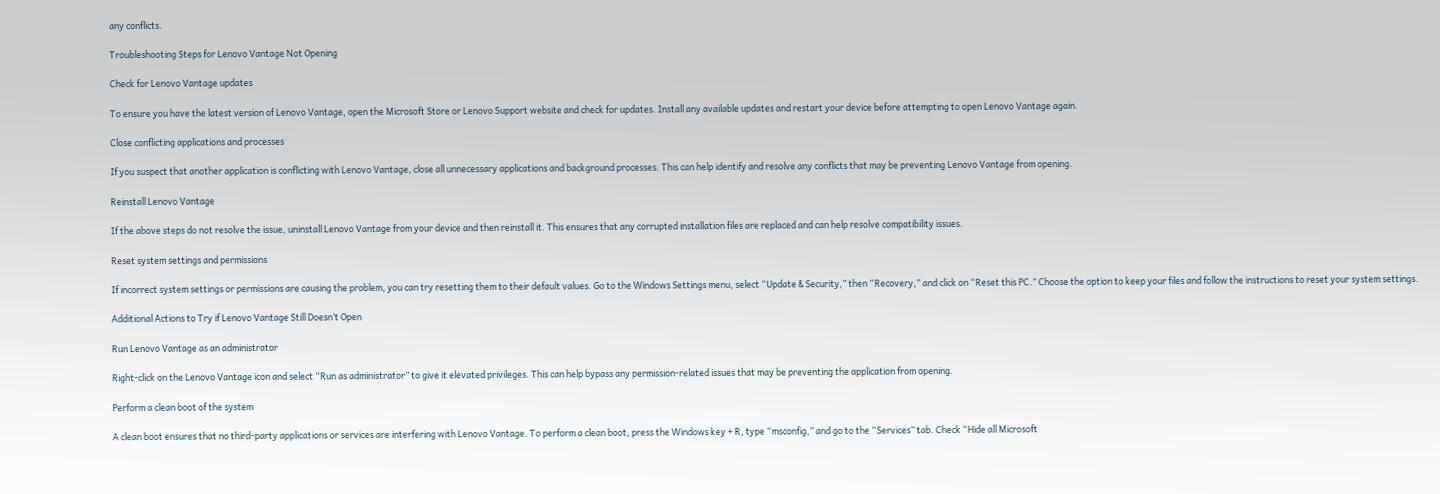any conflicts.

Troubleshooting Steps for Lenovo Vantage Not Opening

Check for Lenovo Vantage updates

To ensure you have the latest version of Lenovo Vantage, open the Microsoft Store or Lenovo Support website and check for updates. Install any available updates and restart your device before attempting to open Lenovo Vantage again.

Close conflicting applications and processes

If you suspect that another application is conflicting with Lenovo Vantage, close all unnecessary applications and background processes. This can help identify and resolve any conflicts that may be preventing Lenovo Vantage from opening.

Reinstall Lenovo Vantage

If the above steps do not resolve the issue, uninstall Lenovo Vantage from your device and then reinstall it. This ensures that any corrupted installation files are replaced and can help resolve compatibility issues.

Reset system settings and permissions

If incorrect system settings or permissions are causing the problem, you can try resetting them to their default values. Go to the Windows Settings menu, select “Update & Security,” then “Recovery,” and click on “Reset this PC.” Choose the option to keep your files and follow the instructions to reset your system settings.

Additional Actions to Try if Lenovo Vantage Still Doesn’t Open

Run Lenovo Vantage as an administrator

Right-click on the Lenovo Vantage icon and select “Run as administrator” to give it elevated privileges. This can help bypass any permission-related issues that may be preventing the application from opening.

Perform a clean boot of the system

A clean boot ensures that no third-party applications or services are interfering with Lenovo Vantage. To perform a clean boot, press the Windows key + R, type “msconfig,” and go to the “Services” tab. Check “Hide all Microsoft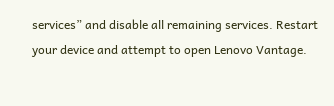services” and disable all remaining services. Restart your device and attempt to open Lenovo Vantage.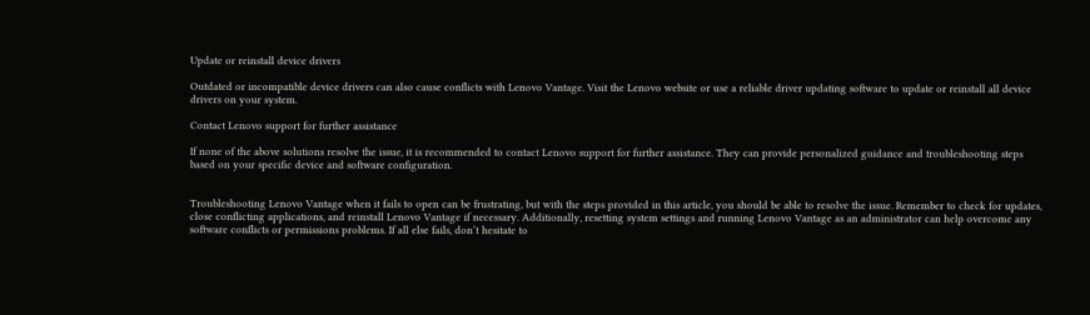Update or reinstall device drivers

Outdated or incompatible device drivers can also cause conflicts with Lenovo Vantage. Visit the Lenovo website or use a reliable driver updating software to update or reinstall all device drivers on your system.

Contact Lenovo support for further assistance

If none of the above solutions resolve the issue, it is recommended to contact Lenovo support for further assistance. They can provide personalized guidance and troubleshooting steps based on your specific device and software configuration.


Troubleshooting Lenovo Vantage when it fails to open can be frustrating, but with the steps provided in this article, you should be able to resolve the issue. Remember to check for updates, close conflicting applications, and reinstall Lenovo Vantage if necessary. Additionally, resetting system settings and running Lenovo Vantage as an administrator can help overcome any software conflicts or permissions problems. If all else fails, don’t hesitate to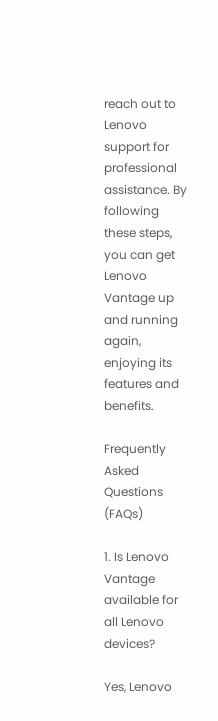reach out to Lenovo support for professional assistance. By following these steps, you can get Lenovo Vantage up and running again, enjoying its features and benefits.

Frequently Asked Questions (FAQs)

1. Is Lenovo Vantage available for all Lenovo devices?

Yes, Lenovo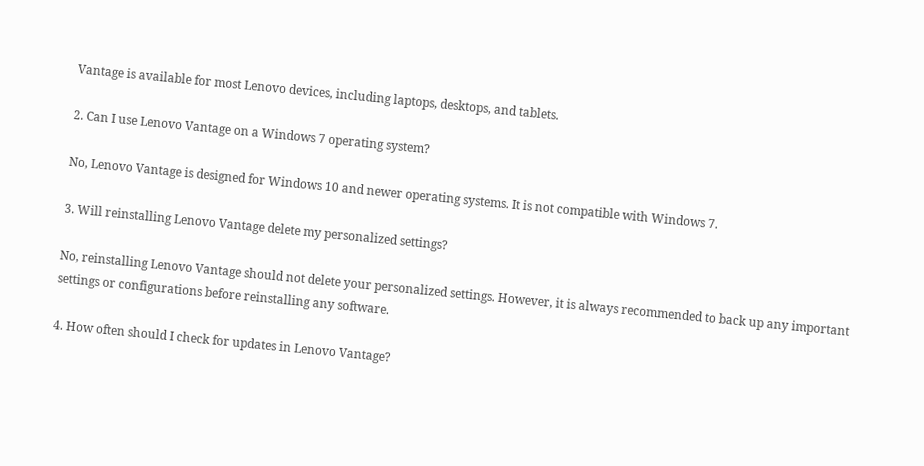Vantage is available for most Lenovo devices, including laptops, desktops, and tablets.

2. Can I use Lenovo Vantage on a Windows 7 operating system?

No, Lenovo Vantage is designed for Windows 10 and newer operating systems. It is not compatible with Windows 7.

3. Will reinstalling Lenovo Vantage delete my personalized settings?

No, reinstalling Lenovo Vantage should not delete your personalized settings. However, it is always recommended to back up any important settings or configurations before reinstalling any software.

4. How often should I check for updates in Lenovo Vantage?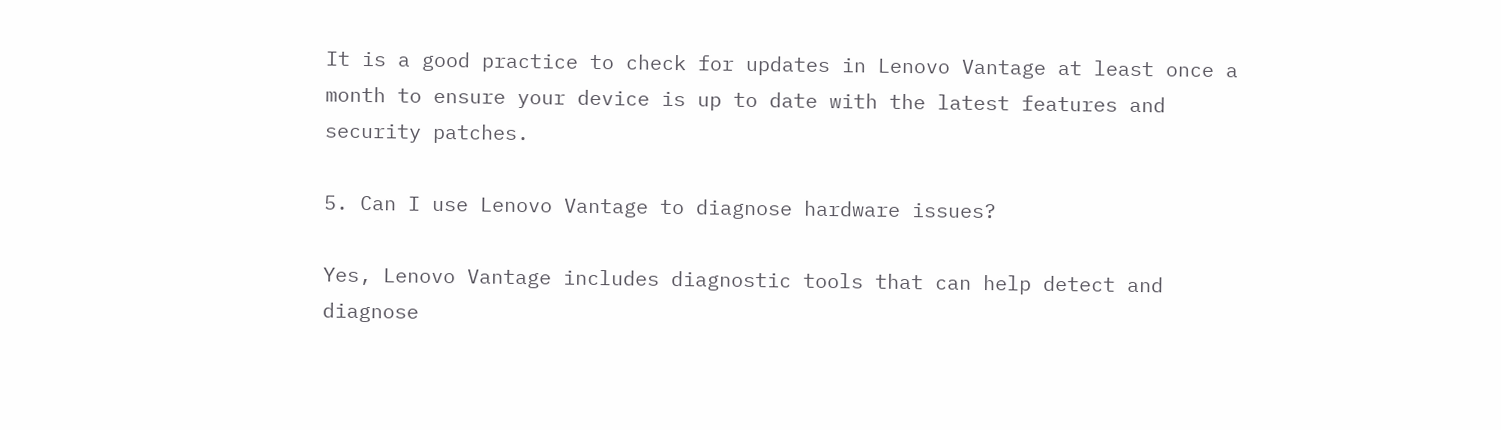It is a good practice to check for updates in Lenovo Vantage at least once a month to ensure your device is up to date with the latest features and security patches.

5. Can I use Lenovo Vantage to diagnose hardware issues?

Yes, Lenovo Vantage includes diagnostic tools that can help detect and diagnose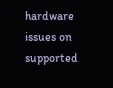hardware issues on supported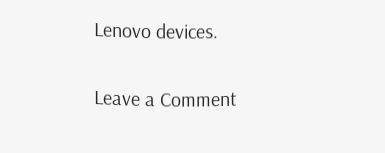Lenovo devices.

Leave a Comment